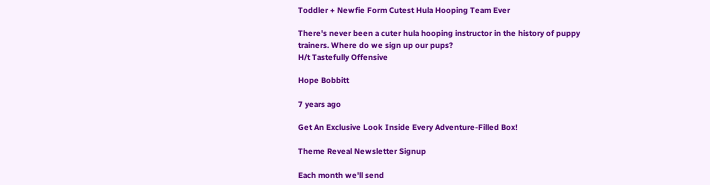Toddler + Newfie Form Cutest Hula Hooping Team Ever

There's never been a cuter hula hooping instructor in the history of puppy trainers. Where do we sign up our pups?
H/t Tastefully Offensive

Hope Bobbitt

7 years ago

Get An Exclusive Look Inside Every Adventure-Filled Box!

Theme Reveal Newsletter Signup

Each month we'll send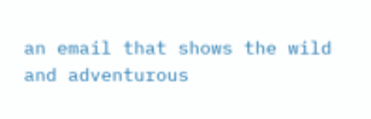an email that shows the wild and adventurous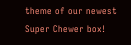theme of our newest Super Chewer box!